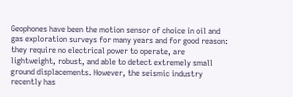Geophones have been the motion sensor of choice in oil and gas exploration surveys for many years and for good reason: they require no electrical power to operate, are lightweight, robust, and able to detect extremely small ground displacements. However, the seismic industry recently has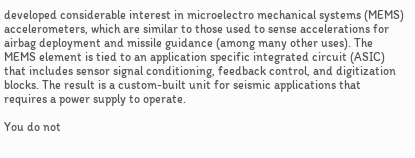developed considerable interest in microelectro mechanical systems (MEMS) accelerometers, which are similar to those used to sense accelerations for airbag deployment and missile guidance (among many other uses). The MEMS element is tied to an application specific integrated circuit (ASIC) that includes sensor signal conditioning, feedback control, and digitization blocks. The result is a custom-built unit for seismic applications that requires a power supply to operate.

You do not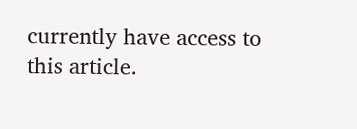currently have access to this article.